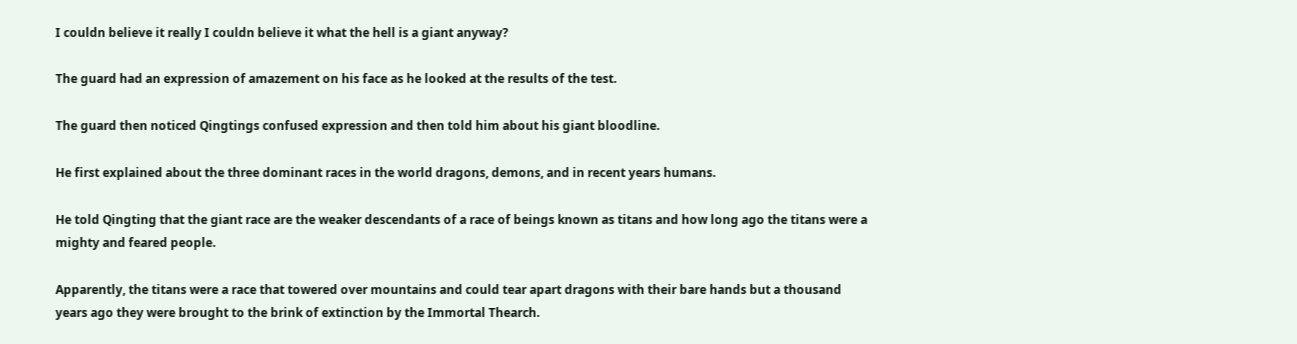I couldn believe it really I couldn believe it what the hell is a giant anyway?

The guard had an expression of amazement on his face as he looked at the results of the test.

The guard then noticed Qingtings confused expression and then told him about his giant bloodline.

He first explained about the three dominant races in the world dragons, demons, and in recent years humans.

He told Qingting that the giant race are the weaker descendants of a race of beings known as titans and how long ago the titans were a mighty and feared people.

Apparently, the titans were a race that towered over mountains and could tear apart dragons with their bare hands but a thousand years ago they were brought to the brink of extinction by the Immortal Thearch.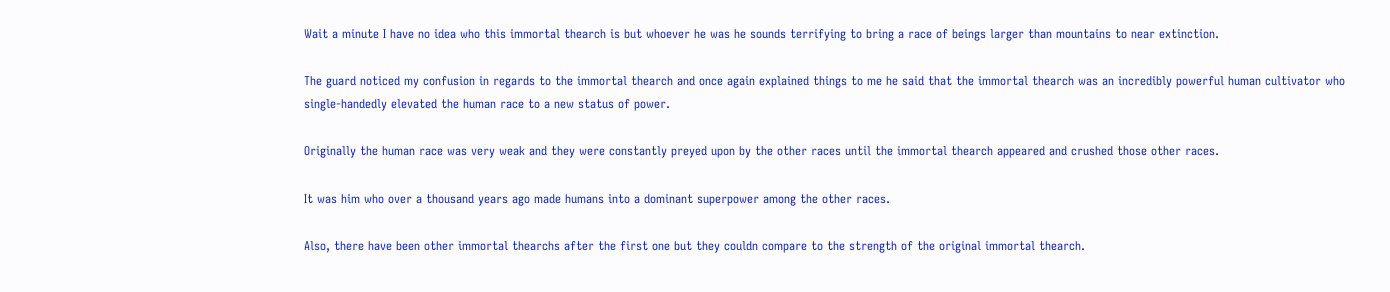Wait a minute I have no idea who this immortal thearch is but whoever he was he sounds terrifying to bring a race of beings larger than mountains to near extinction.

The guard noticed my confusion in regards to the immortal thearch and once again explained things to me he said that the immortal thearch was an incredibly powerful human cultivator who single-handedly elevated the human race to a new status of power.

Originally the human race was very weak and they were constantly preyed upon by the other races until the immortal thearch appeared and crushed those other races.

It was him who over a thousand years ago made humans into a dominant superpower among the other races.

Also, there have been other immortal thearchs after the first one but they couldn compare to the strength of the original immortal thearch.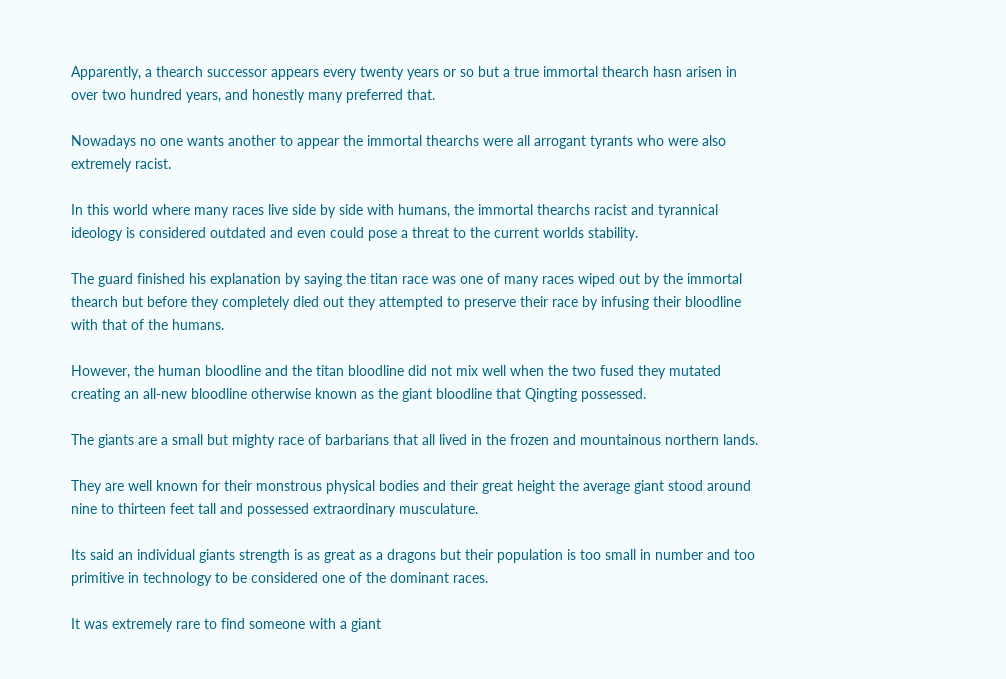Apparently, a thearch successor appears every twenty years or so but a true immortal thearch hasn arisen in over two hundred years, and honestly many preferred that.

Nowadays no one wants another to appear the immortal thearchs were all arrogant tyrants who were also extremely racist.

In this world where many races live side by side with humans, the immortal thearchs racist and tyrannical ideology is considered outdated and even could pose a threat to the current worlds stability.

The guard finished his explanation by saying the titan race was one of many races wiped out by the immortal thearch but before they completely died out they attempted to preserve their race by infusing their bloodline with that of the humans.

However, the human bloodline and the titan bloodline did not mix well when the two fused they mutated creating an all-new bloodline otherwise known as the giant bloodline that Qingting possessed.

The giants are a small but mighty race of barbarians that all lived in the frozen and mountainous northern lands.

They are well known for their monstrous physical bodies and their great height the average giant stood around nine to thirteen feet tall and possessed extraordinary musculature.

Its said an individual giants strength is as great as a dragons but their population is too small in number and too primitive in technology to be considered one of the dominant races.

It was extremely rare to find someone with a giant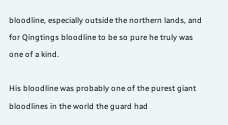bloodline, especially outside the northern lands, and for Qingtings bloodline to be so pure he truly was one of a kind.

His bloodline was probably one of the purest giant bloodlines in the world the guard had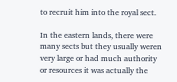to recruit him into the royal sect.

In the eastern lands, there were many sects but they usually weren very large or had much authority or resources it was actually the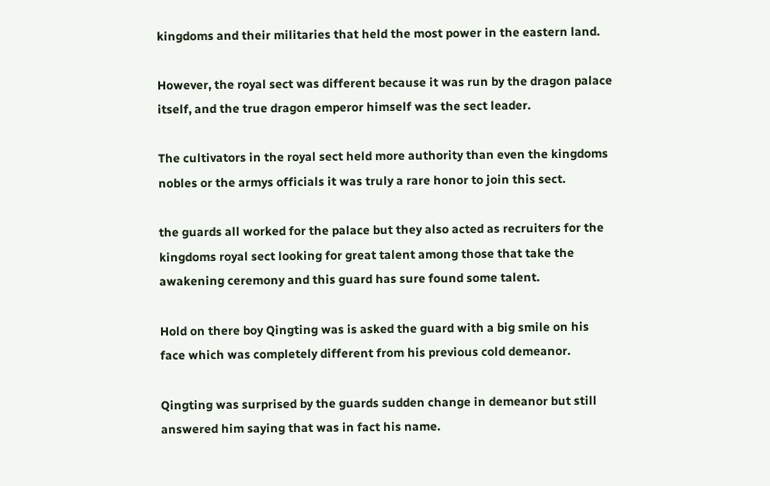kingdoms and their militaries that held the most power in the eastern land.

However, the royal sect was different because it was run by the dragon palace itself, and the true dragon emperor himself was the sect leader.

The cultivators in the royal sect held more authority than even the kingdoms nobles or the armys officials it was truly a rare honor to join this sect.

the guards all worked for the palace but they also acted as recruiters for the kingdoms royal sect looking for great talent among those that take the awakening ceremony and this guard has sure found some talent.

Hold on there boy Qingting was is asked the guard with a big smile on his face which was completely different from his previous cold demeanor.

Qingting was surprised by the guards sudden change in demeanor but still answered him saying that was in fact his name.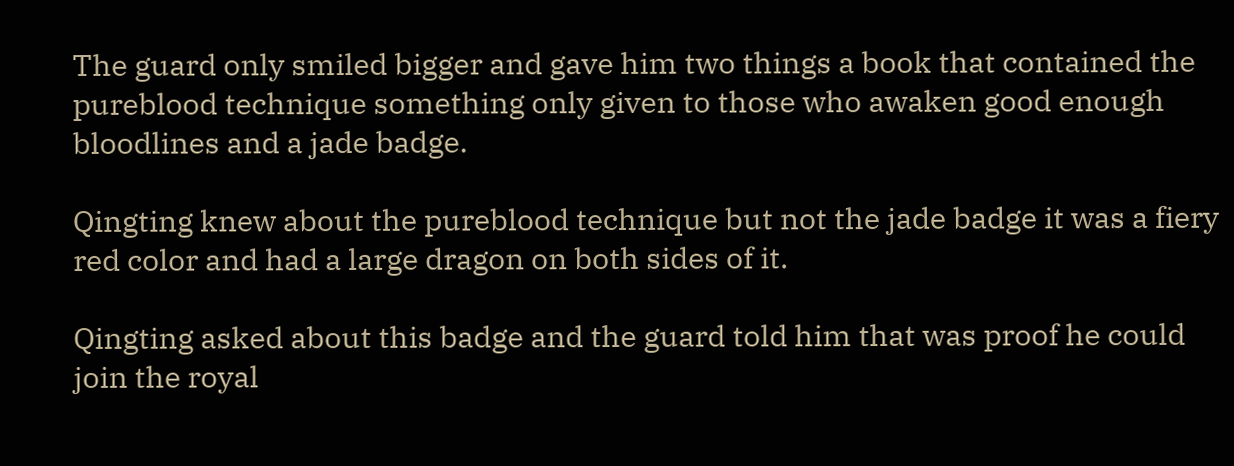The guard only smiled bigger and gave him two things a book that contained the pureblood technique something only given to those who awaken good enough bloodlines and a jade badge.

Qingting knew about the pureblood technique but not the jade badge it was a fiery red color and had a large dragon on both sides of it.

Qingting asked about this badge and the guard told him that was proof he could join the royal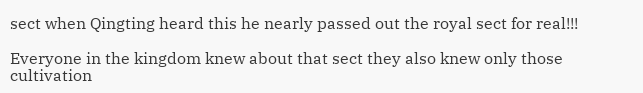sect when Qingting heard this he nearly passed out the royal sect for real!!!

Everyone in the kingdom knew about that sect they also knew only those cultivation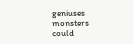geniuses monsters could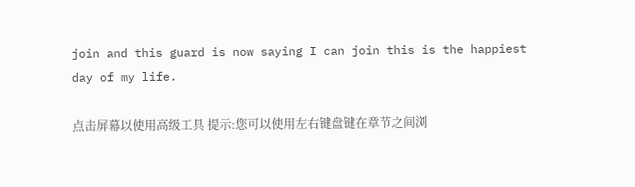join and this guard is now saying I can join this is the happiest day of my life.

点击屏幕以使用高级工具 提示:您可以使用左右键盘键在章节之间浏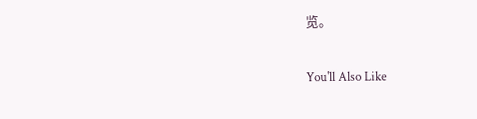览。

You'll Also Like